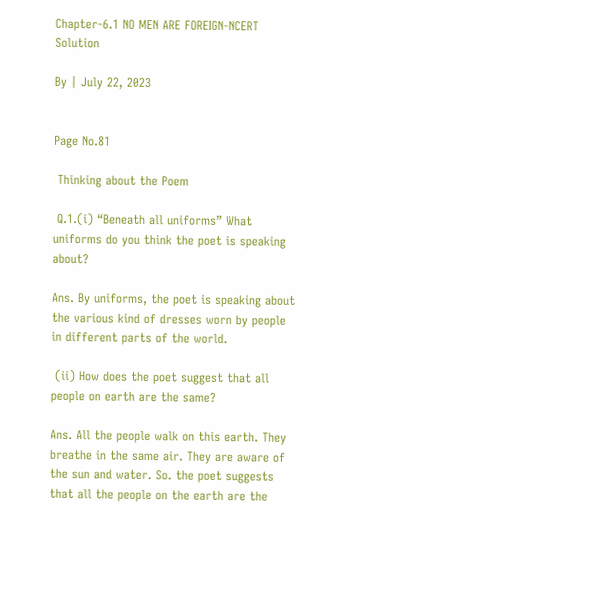Chapter-6.1 NO MEN ARE FOREIGN-NCERT Solution

By | July 22, 2023


Page No.81

 Thinking about the Poem

 Q.1.(i) “Beneath all uniforms” What uniforms do you think the poet is speaking about?

Ans. By uniforms, the poet is speaking about the various kind of dresses worn by people in different parts of the world.

 (ii) How does the poet suggest that all people on earth are the same?

Ans. All the people walk on this earth. They breathe in the same air. They are aware of the sun and water. So. the poet suggests that all the people on the earth are the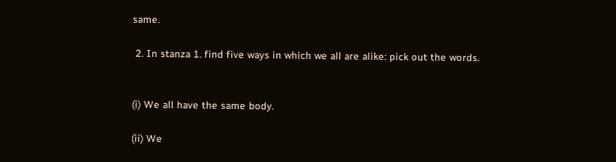same.

 2. In stanza 1. find five ways in which we all are alike: pick out the words.


(i) We all have the same body.

(ii) We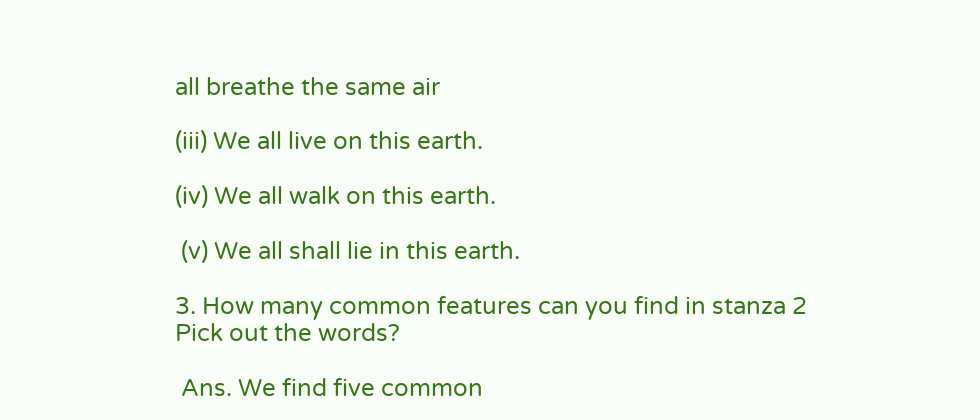all breathe the same air

(iii) We all live on this earth.

(iv) We all walk on this earth.

 (v) We all shall lie in this earth.

3. How many common features can you find in stanza 2 Pick out the words?

 Ans. We find five common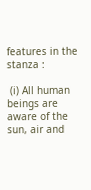features in the stanza :

 (i) All human beings are aware of the sun, air and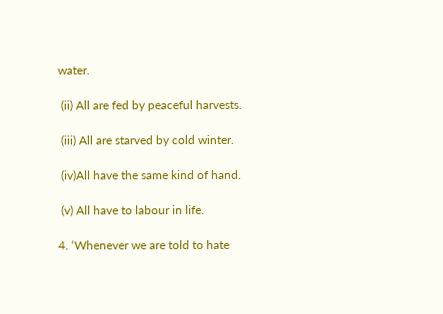water.

 (ii) All are fed by peaceful harvests.

 (iii) All are starved by cold winter.

 (iv)All have the same kind of hand.

 (v) All have to labour in life.

4. ‘Whenever we are told to hate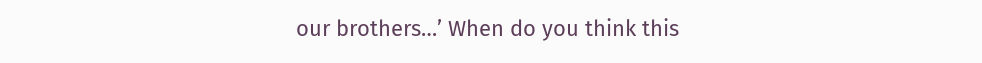our brothers…’ When do you think this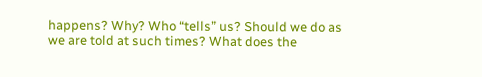happens? Why? Who “tells” us? Should we do as we are told at such times? What does the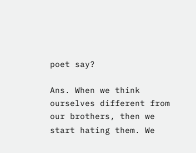poet say?

Ans. When we think ourselves different from our brothers, then we start hating them. We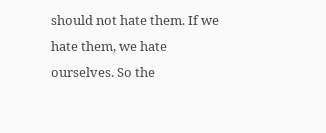should not hate them. If we hate them, we hate ourselves. So the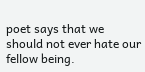poet says that we should not ever hate our fellow being.